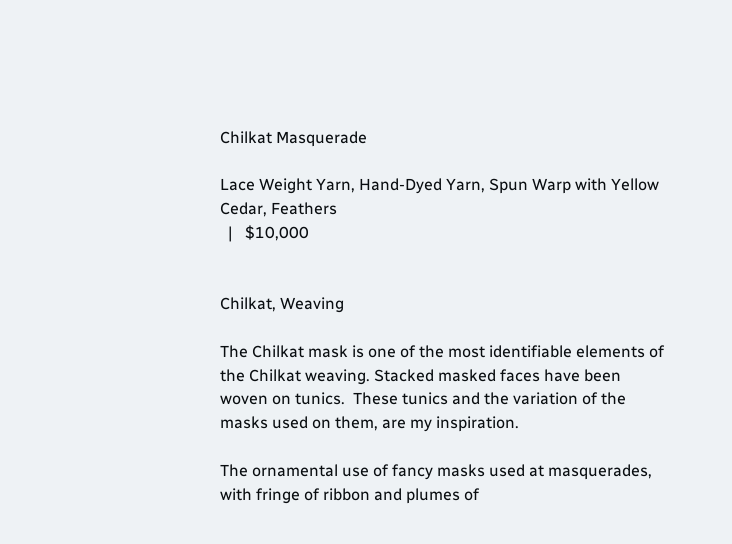Chilkat Masquerade

Lace Weight Yarn, Hand-Dyed Yarn, Spun Warp with Yellow Cedar, Feathers
  |   $10,000


Chilkat, Weaving

The Chilkat mask is one of the most identifiable elements of the Chilkat weaving. Stacked masked faces have been woven on tunics.  These tunics and the variation of the masks used on them, are my inspiration.

The ornamental use of fancy masks used at masquerades, with fringe of ribbon and plumes of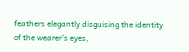feathers elegantly disguising the identity of the wearer’s eyes,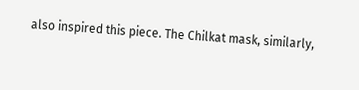also inspired this piece. The Chilkat mask, similarly,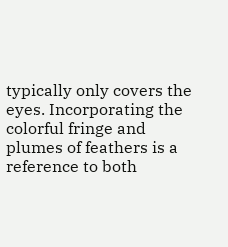typically only covers the eyes. Incorporating the colorful fringe and plumes of feathers is a reference to both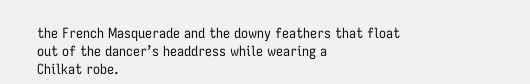the French Masquerade and the downy feathers that float out of the dancer’s headdress while wearing a
Chilkat robe.